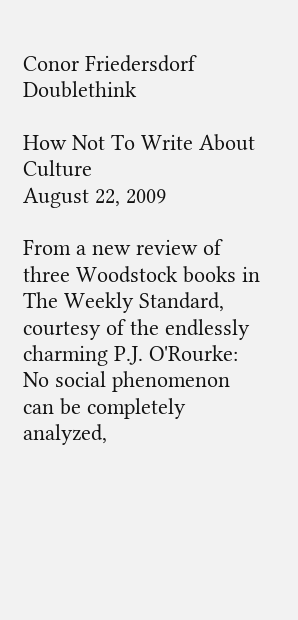Conor Friedersdorf Doublethink

How Not To Write About Culture
August 22, 2009

From a new review of three Woodstock books in The Weekly Standard, courtesy of the endlessly charming P.J. O'Rourke: No social phenomenon can be completely analyzed,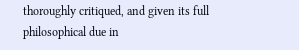thoroughly critiqued, and given its full philosophical due in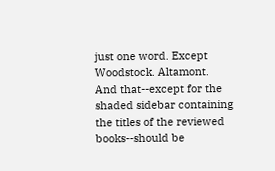just one word. Except Woodstock. Altamont. And that--except for the shaded sidebar containing the titles of the reviewed books--should be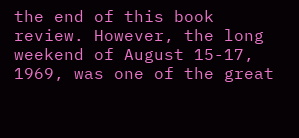the end of this book review. However, the long weekend of August 15-17, 1969, was one of the great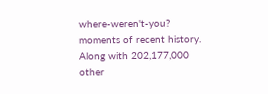where-weren't-you? moments of recent history. Along with 202,177,000 other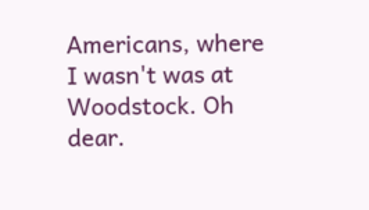Americans, where I wasn't was at Woodstock. Oh dear.